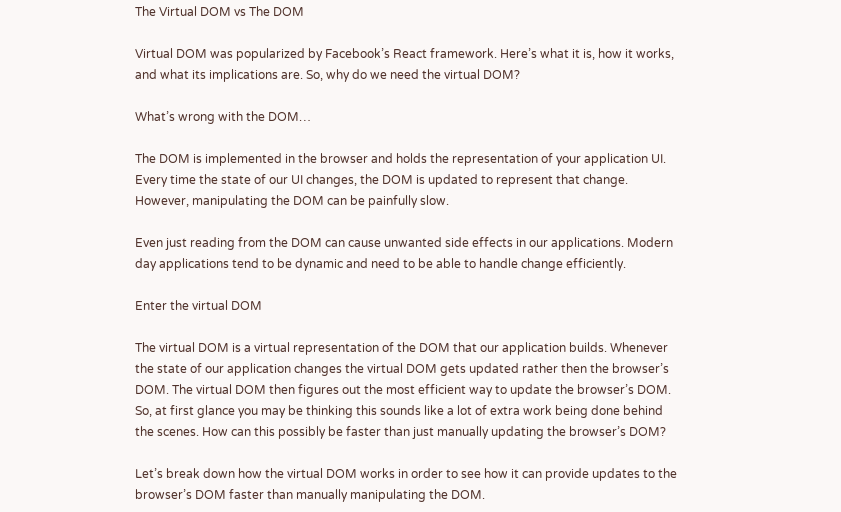The Virtual DOM vs The DOM

Virtual DOM was popularized by Facebook’s React framework. Here’s what it is, how it works, and what its implications are. So, why do we need the virtual DOM?

What’s wrong with the DOM…

The DOM is implemented in the browser and holds the representation of your application UI. Every time the state of our UI changes, the DOM is updated to represent that change. However, manipulating the DOM can be painfully slow.

Even just reading from the DOM can cause unwanted side effects in our applications. Modern day applications tend to be dynamic and need to be able to handle change efficiently.

Enter the virtual DOM

The virtual DOM is a virtual representation of the DOM that our application builds. Whenever the state of our application changes the virtual DOM gets updated rather then the browser’s DOM. The virtual DOM then figures out the most efficient way to update the browser’s DOM.
So, at first glance you may be thinking this sounds like a lot of extra work being done behind the scenes. How can this possibly be faster than just manually updating the browser’s DOM?

Let’s break down how the virtual DOM works in order to see how it can provide updates to the browser’s DOM faster than manually manipulating the DOM.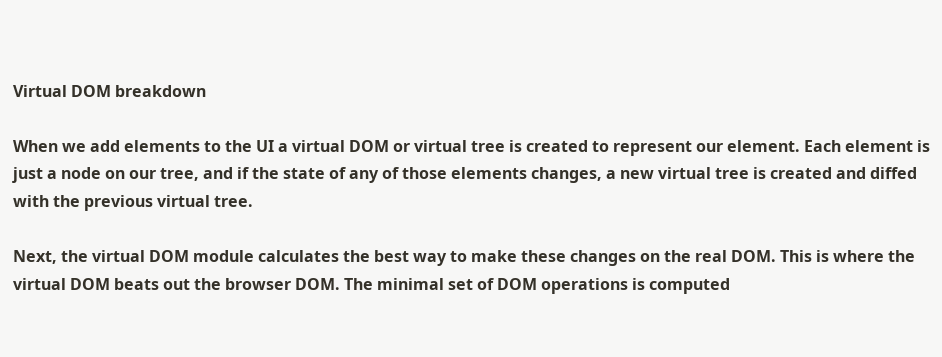Virtual DOM breakdown

When we add elements to the UI a virtual DOM or virtual tree is created to represent our element. Each element is just a node on our tree, and if the state of any of those elements changes, a new virtual tree is created and diffed with the previous virtual tree.

Next, the virtual DOM module calculates the best way to make these changes on the real DOM. This is where the virtual DOM beats out the browser DOM. The minimal set of DOM operations is computed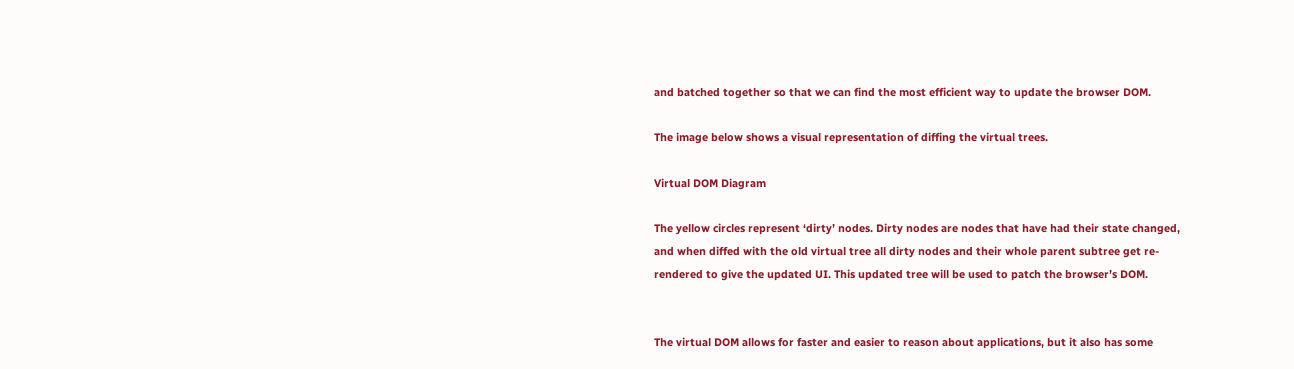and batched together so that we can find the most efficient way to update the browser DOM.

The image below shows a visual representation of diffing the virtual trees.

Virtual DOM Diagram

The yellow circles represent ‘dirty’ nodes. Dirty nodes are nodes that have had their state changed, and when diffed with the old virtual tree all dirty nodes and their whole parent subtree get re-rendered to give the updated UI. This updated tree will be used to patch the browser’s DOM.


The virtual DOM allows for faster and easier to reason about applications, but it also has some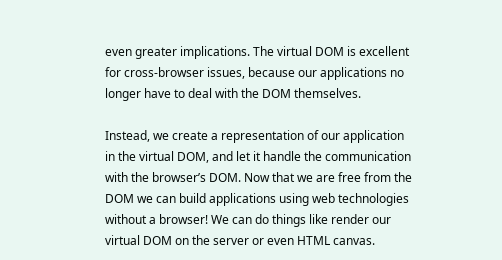even greater implications. The virtual DOM is excellent for cross-browser issues, because our applications no longer have to deal with the DOM themselves.

Instead, we create a representation of our application in the virtual DOM, and let it handle the communication with the browser’s DOM. Now that we are free from the DOM we can build applications using web technologies without a browser! We can do things like render our virtual DOM on the server or even HTML canvas.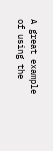A great example of using the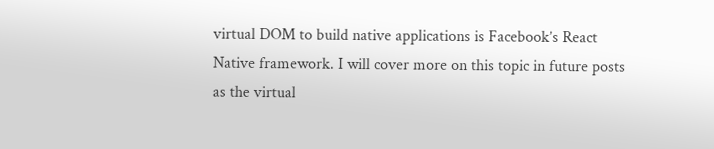virtual DOM to build native applications is Facebook’s React Native framework. I will cover more on this topic in future posts as the virtual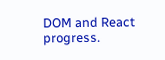DOM and React progress.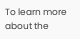To learn more about the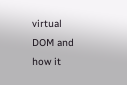virtual DOM and how it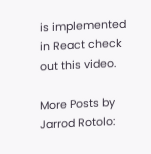is implemented in React check out this video.

More Posts by Jarrod Rotolo: